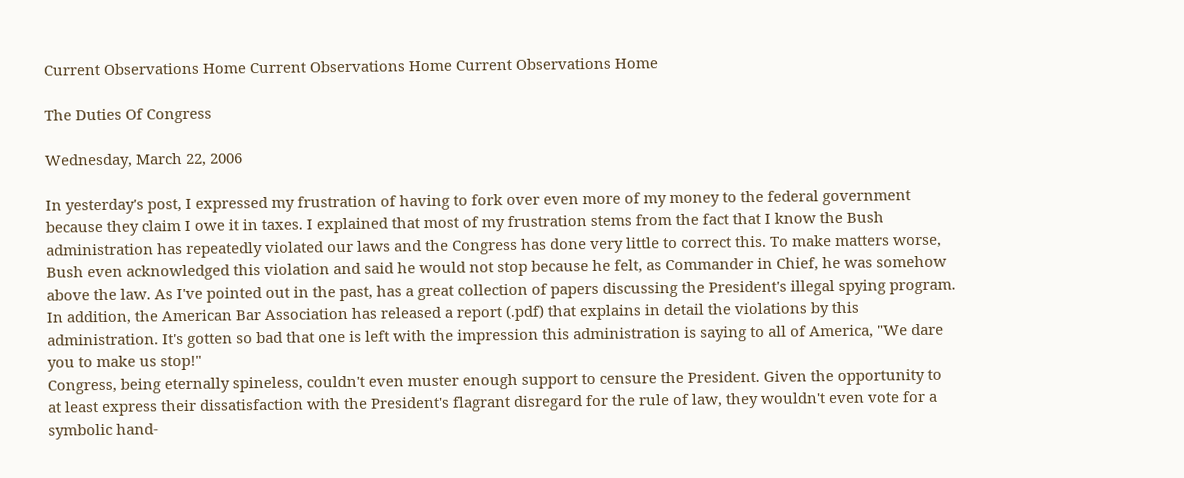Current Observations Home Current Observations Home Current Observations Home

The Duties Of Congress

Wednesday, March 22, 2006

In yesterday's post, I expressed my frustration of having to fork over even more of my money to the federal government because they claim I owe it in taxes. I explained that most of my frustration stems from the fact that I know the Bush administration has repeatedly violated our laws and the Congress has done very little to correct this. To make matters worse, Bush even acknowledged this violation and said he would not stop because he felt, as Commander in Chief, he was somehow above the law. As I've pointed out in the past, has a great collection of papers discussing the President's illegal spying program. In addition, the American Bar Association has released a report (.pdf) that explains in detail the violations by this administration. It's gotten so bad that one is left with the impression this administration is saying to all of America, "We dare you to make us stop!"
Congress, being eternally spineless, couldn't even muster enough support to censure the President. Given the opportunity to at least express their dissatisfaction with the President's flagrant disregard for the rule of law, they wouldn't even vote for a symbolic hand-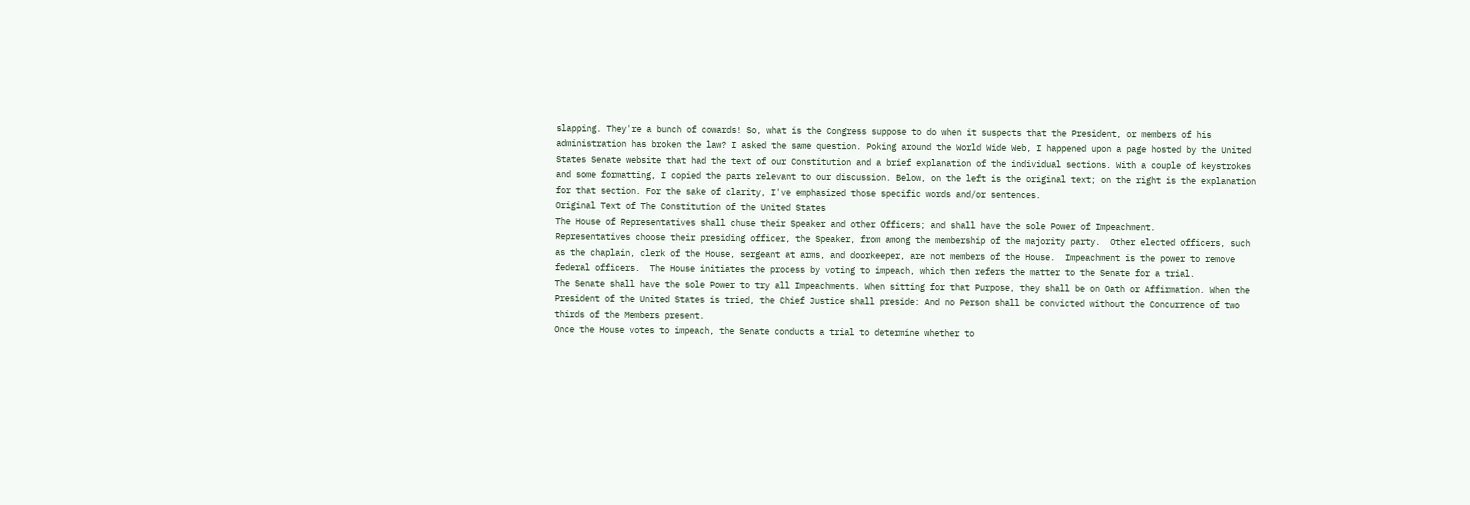slapping. They're a bunch of cowards! So, what is the Congress suppose to do when it suspects that the President, or members of his administration has broken the law? I asked the same question. Poking around the World Wide Web, I happened upon a page hosted by the United States Senate website that had the text of our Constitution and a brief explanation of the individual sections. With a couple of keystrokes and some formatting, I copied the parts relevant to our discussion. Below, on the left is the original text; on the right is the explanation for that section. For the sake of clarity, I've emphasized those specific words and/or sentences.
Original Text of The Constitution of the United States
The House of Representatives shall chuse their Speaker and other Officers; and shall have the sole Power of Impeachment.
Representatives choose their presiding officer, the Speaker, from among the membership of the majority party.  Other elected officers, such as the chaplain, clerk of the House, sergeant at arms, and doorkeeper, are not members of the House.  Impeachment is the power to remove federal officers.  The House initiates the process by voting to impeach, which then refers the matter to the Senate for a trial.
The Senate shall have the sole Power to try all Impeachments. When sitting for that Purpose, they shall be on Oath or Affirmation. When the President of the United States is tried, the Chief Justice shall preside: And no Person shall be convicted without the Concurrence of two thirds of the Members present.
Once the House votes to impeach, the Senate conducts a trial to determine whether to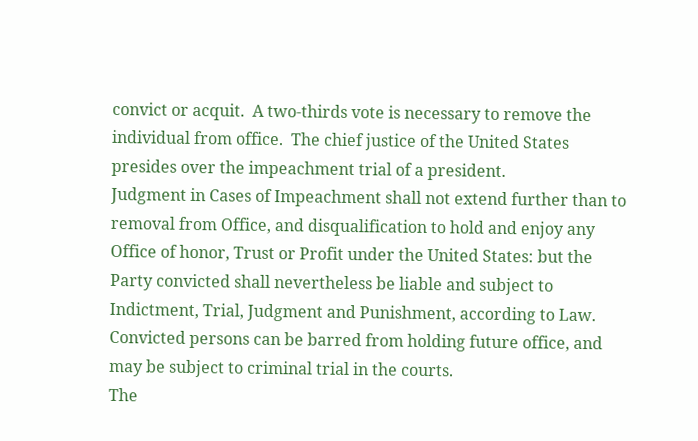convict or acquit.  A two-thirds vote is necessary to remove the individual from office.  The chief justice of the United States presides over the impeachment trial of a president.
Judgment in Cases of Impeachment shall not extend further than to removal from Office, and disqualification to hold and enjoy any Office of honor, Trust or Profit under the United States: but the Party convicted shall nevertheless be liable and subject to Indictment, Trial, Judgment and Punishment, according to Law.
Convicted persons can be barred from holding future office, and may be subject to criminal trial in the courts.
The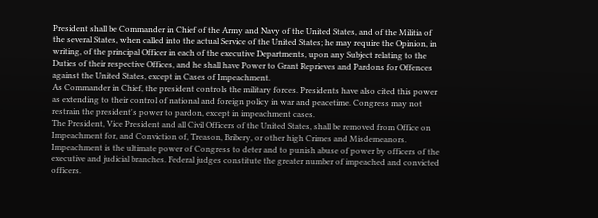President shall be Commander in Chief of the Army and Navy of the United States, and of the Militia of the several States, when called into the actual Service of the United States; he may require the Opinion, in writing, of the principal Officer in each of the executive Departments, upon any Subject relating to the Duties of their respective Offices, and he shall have Power to Grant Reprieves and Pardons for Offences against the United States, except in Cases of Impeachment.
As Commander in Chief, the president controls the military forces. Presidents have also cited this power as extending to their control of national and foreign policy in war and peacetime. Congress may not restrain the president's power to pardon, except in impeachment cases.
The President, Vice President and all Civil Officers of the United States, shall be removed from Office on Impeachment for, and Conviction of, Treason, Bribery, or other high Crimes and Misdemeanors.
Impeachment is the ultimate power of Congress to deter and to punish abuse of power by officers of the executive and judicial branches. Federal judges constitute the greater number of impeached and convicted officers.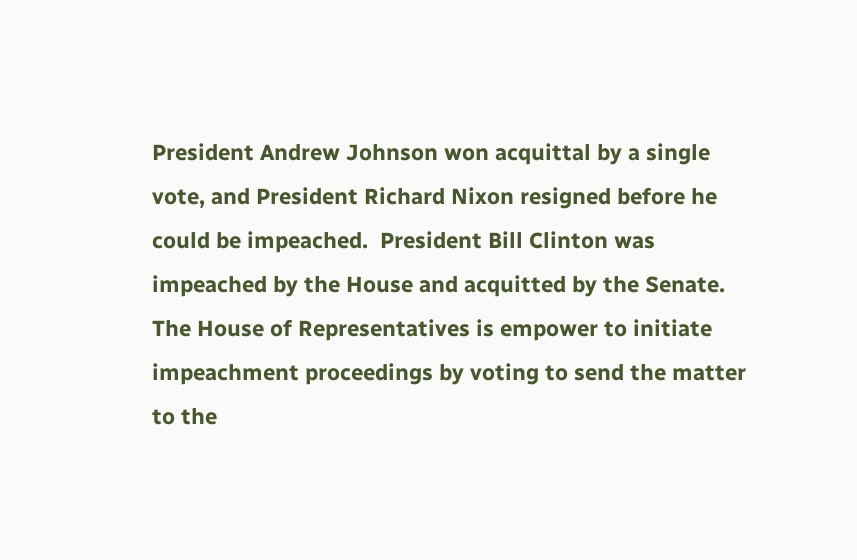President Andrew Johnson won acquittal by a single vote, and President Richard Nixon resigned before he could be impeached.  President Bill Clinton was impeached by the House and acquitted by the Senate.
The House of Representatives is empower to initiate impeachment proceedings by voting to send the matter to the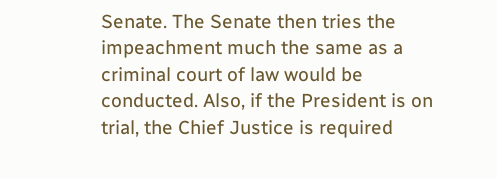Senate. The Senate then tries the impeachment much the same as a criminal court of law would be conducted. Also, if the President is on trial, the Chief Justice is required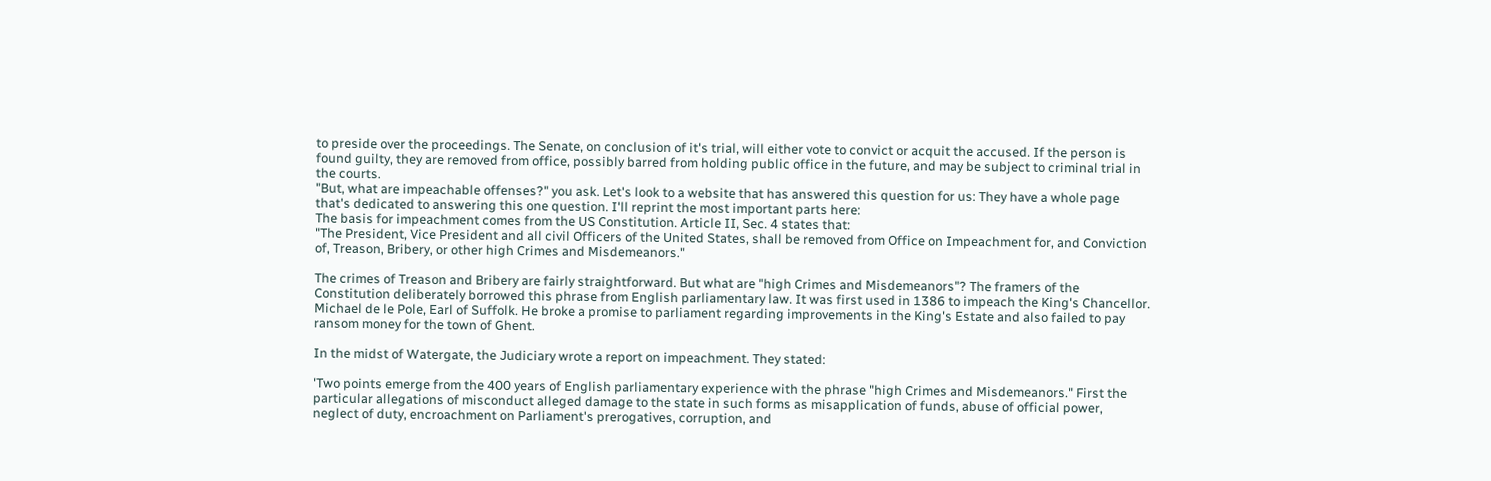to preside over the proceedings. The Senate, on conclusion of it's trial, will either vote to convict or acquit the accused. If the person is found guilty, they are removed from office, possibly barred from holding public office in the future, and may be subject to criminal trial in the courts.
"But, what are impeachable offenses?" you ask. Let's look to a website that has answered this question for us: They have a whole page that's dedicated to answering this one question. I'll reprint the most important parts here:
The basis for impeachment comes from the US Constitution. Article II, Sec. 4 states that:
"The President, Vice President and all civil Officers of the United States, shall be removed from Office on Impeachment for, and Conviction of, Treason, Bribery, or other high Crimes and Misdemeanors."

The crimes of Treason and Bribery are fairly straightforward. But what are "high Crimes and Misdemeanors"? The framers of the Constitution deliberately borrowed this phrase from English parliamentary law. It was first used in 1386 to impeach the King's Chancellor. Michael de le Pole, Earl of Suffolk. He broke a promise to parliament regarding improvements in the King's Estate and also failed to pay ransom money for the town of Ghent.

In the midst of Watergate, the Judiciary wrote a report on impeachment. They stated:

'Two points emerge from the 400 years of English parliamentary experience with the phrase "high Crimes and Misdemeanors." First the particular allegations of misconduct alleged damage to the state in such forms as misapplication of funds, abuse of official power, neglect of duty, encroachment on Parliament's prerogatives, corruption, and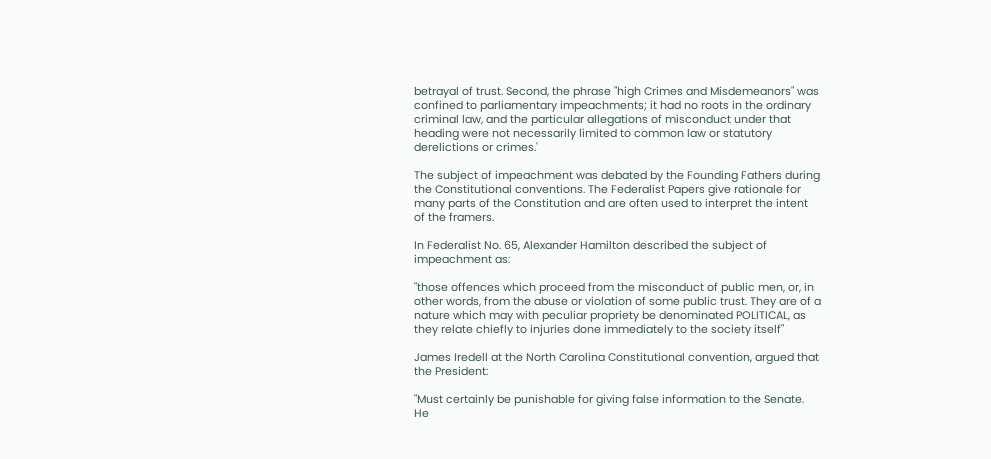betrayal of trust. Second, the phrase "high Crimes and Misdemeanors" was confined to parliamentary impeachments; it had no roots in the ordinary criminal law, and the particular allegations of misconduct under that heading were not necessarily limited to common law or statutory derelictions or crimes.'

The subject of impeachment was debated by the Founding Fathers during the Constitutional conventions. The Federalist Papers give rationale for many parts of the Constitution and are often used to interpret the intent of the framers.

In Federalist No. 65, Alexander Hamilton described the subject of impeachment as:

"those offences which proceed from the misconduct of public men, or, in other words, from the abuse or violation of some public trust. They are of a nature which may with peculiar propriety be denominated POLITICAL, as they relate chiefly to injuries done immediately to the society itself"

James Iredell at the North Carolina Constitutional convention, argued that the President:

"Must certainly be punishable for giving false information to the Senate. He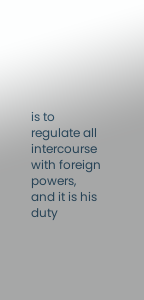is to regulate all intercourse with foreign powers, and it is his duty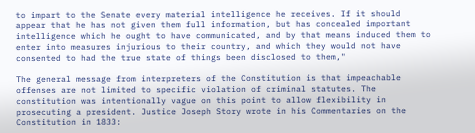to impart to the Senate every material intelligence he receives. If it should appear that he has not given them full information, but has concealed important intelligence which he ought to have communicated, and by that means induced them to enter into measures injurious to their country, and which they would not have consented to had the true state of things been disclosed to them,"

The general message from interpreters of the Constitution is that impeachable offenses are not limited to specific violation of criminal statutes. The constitution was intentionally vague on this point to allow flexibility in prosecuting a president. Justice Joseph Story wrote in his Commentaries on the Constitution in 1833: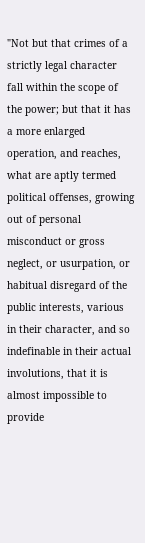"Not but that crimes of a strictly legal character fall within the scope of the power; but that it has a more enlarged operation, and reaches, what are aptly termed political offenses, growing out of personal misconduct or gross neglect, or usurpation, or habitual disregard of the public interests, various in their character, and so indefinable in their actual involutions, that it is almost impossible to provide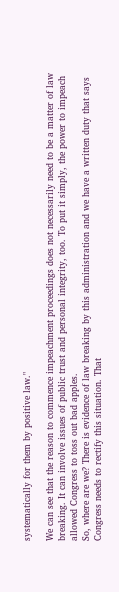systematically for them by positive law."

We can see that the reason to commence impeachment proceedings does not necessarily need to be a matter of law breaking. It can involve issues of public trust and personal integrity, too. To put it simply, the power to impeach allowed Congress to toss out bad apples.
So, where are we? There is evidence of law breaking by this administration and we have a written duty that says Congress needs to rectify this situation. That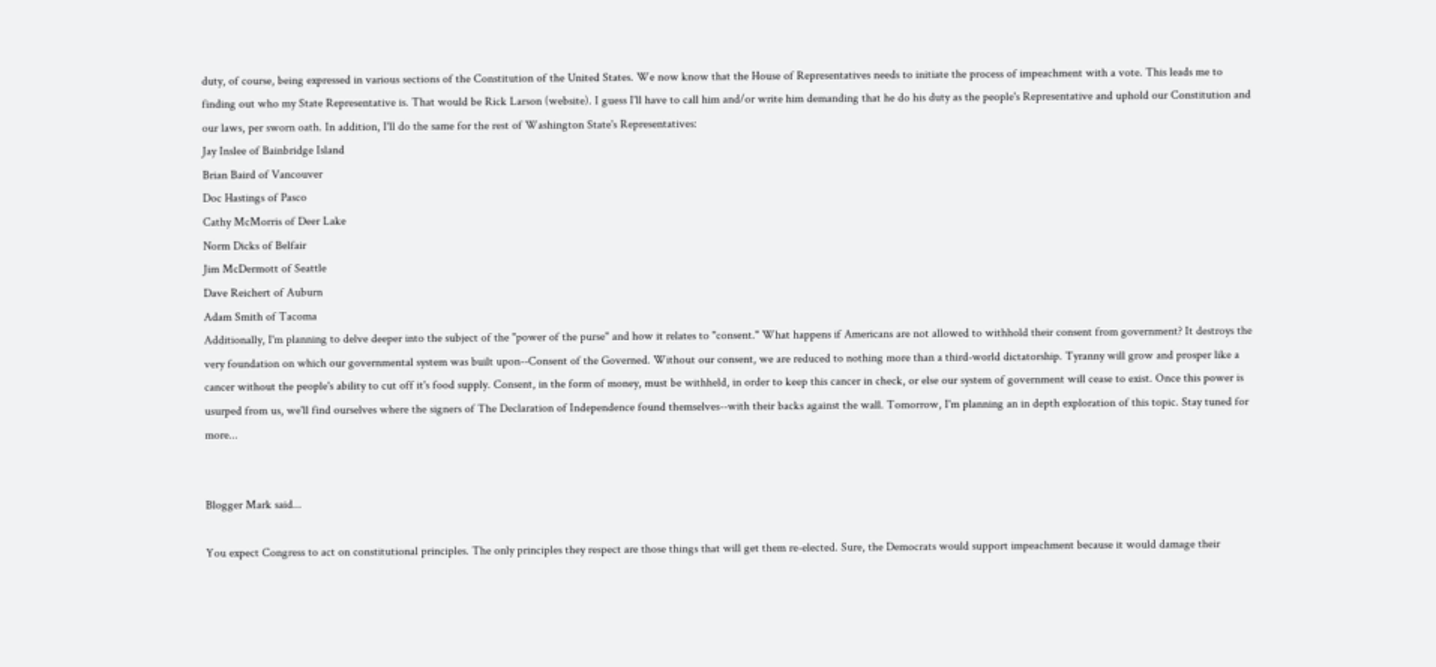duty, of course, being expressed in various sections of the Constitution of the United States. We now know that the House of Representatives needs to initiate the process of impeachment with a vote. This leads me to finding out who my State Representative is. That would be Rick Larson (website). I guess I'll have to call him and/or write him demanding that he do his duty as the people's Representative and uphold our Constitution and our laws, per sworn oath. In addition, I'll do the same for the rest of Washington State's Representatives:
Jay Inslee of Bainbridge Island
Brian Baird of Vancouver
Doc Hastings of Pasco
Cathy McMorris of Deer Lake
Norm Dicks of Belfair
Jim McDermott of Seattle
Dave Reichert of Auburn
Adam Smith of Tacoma
Additionally, I'm planning to delve deeper into the subject of the "power of the purse" and how it relates to "consent." What happens if Americans are not allowed to withhold their consent from government? It destroys the very foundation on which our governmental system was built upon--Consent of the Governed. Without our consent, we are reduced to nothing more than a third-world dictatorship. Tyranny will grow and prosper like a cancer without the people's ability to cut off it's food supply. Consent, in the form of money, must be withheld, in order to keep this cancer in check, or else our system of government will cease to exist. Once this power is usurped from us, we'll find ourselves where the signers of The Declaration of Independence found themselves--with their backs against the wall. Tomorrow, I'm planning an in depth exploration of this topic. Stay tuned for more...


Blogger Mark said...

You expect Congress to act on constitutional principles. The only principles they respect are those things that will get them re-elected. Sure, the Democrats would support impeachment because it would damage their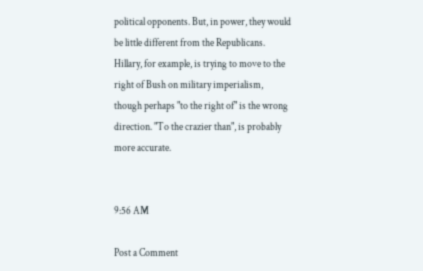political opponents. But, in power, they would be little different from the Republicans. Hillary, for example, is trying to move to the right of Bush on military imperialism, though perhaps "to the right of" is the wrong direction. "To the crazier than", is probably more accurate.


9:56 AM

Post a Comment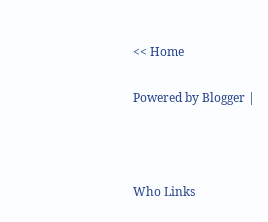<< Home

Powered by Blogger |



Who Links